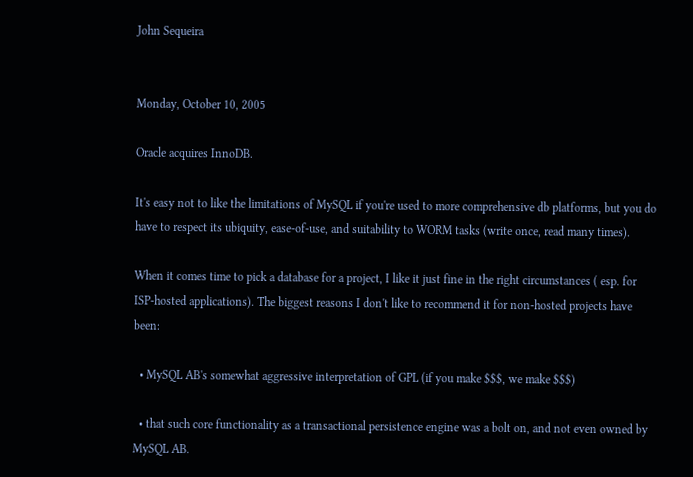John Sequeira


Monday, October 10, 2005

Oracle acquires InnoDB.

It's easy not to like the limitations of MySQL if you're used to more comprehensive db platforms, but you do have to respect its ubiquity, ease-of-use, and suitability to WORM tasks (write once, read many times).

When it comes time to pick a database for a project, I like it just fine in the right circumstances ( esp. for ISP-hosted applications). The biggest reasons I don't like to recommend it for non-hosted projects have been:

  • MySQL AB's somewhat aggressive interpretation of GPL (if you make $$$, we make $$$)

  • that such core functionality as a transactional persistence engine was a bolt on, and not even owned by MySQL AB.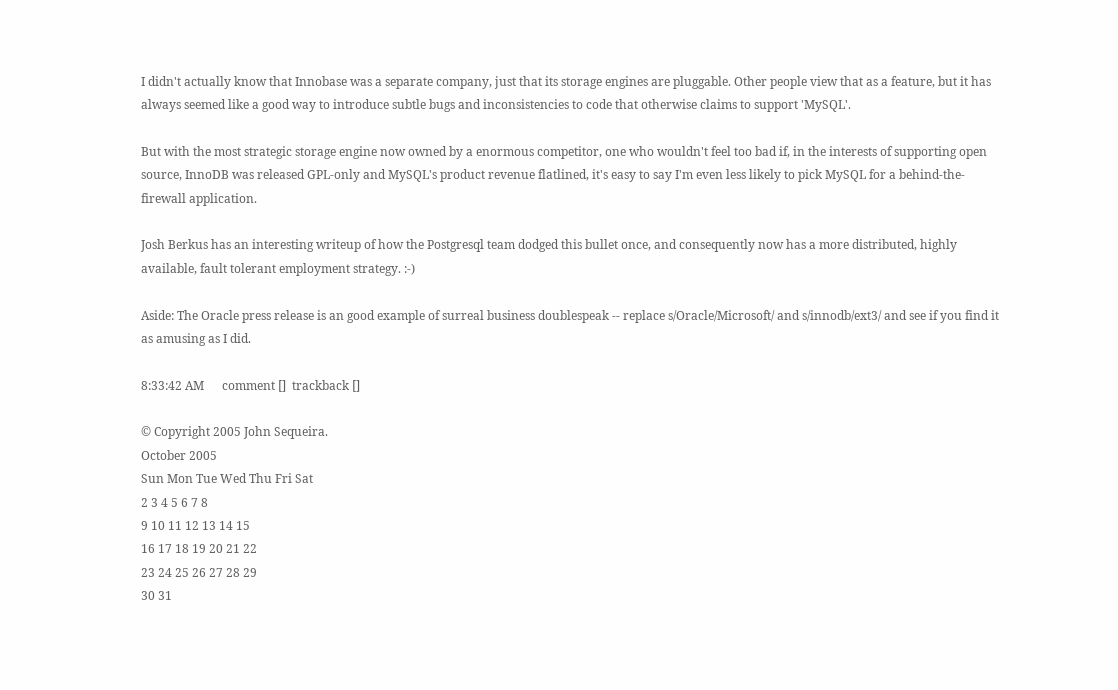I didn't actually know that Innobase was a separate company, just that its storage engines are pluggable. Other people view that as a feature, but it has always seemed like a good way to introduce subtle bugs and inconsistencies to code that otherwise claims to support 'MySQL'.

But with the most strategic storage engine now owned by a enormous competitor, one who wouldn't feel too bad if, in the interests of supporting open source, InnoDB was released GPL-only and MySQL's product revenue flatlined, it's easy to say I'm even less likely to pick MySQL for a behind-the-firewall application.

Josh Berkus has an interesting writeup of how the Postgresql team dodged this bullet once, and consequently now has a more distributed, highly available, fault tolerant employment strategy. :-)

Aside: The Oracle press release is an good example of surreal business doublespeak -- replace s/Oracle/Microsoft/ and s/innodb/ext3/ and see if you find it as amusing as I did.

8:33:42 AM      comment []  trackback []

© Copyright 2005 John Sequeira.
October 2005
Sun Mon Tue Wed Thu Fri Sat
2 3 4 5 6 7 8
9 10 11 12 13 14 15
16 17 18 19 20 21 22
23 24 25 26 27 28 29
30 31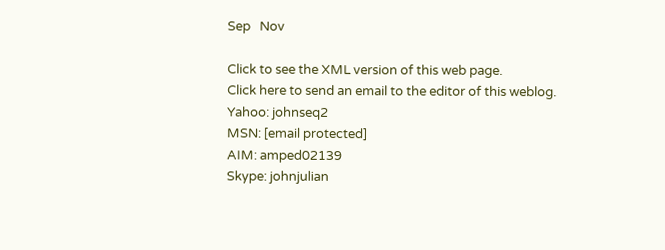Sep   Nov

Click to see the XML version of this web page.
Click here to send an email to the editor of this weblog.
Yahoo: johnseq2
MSN: [email protected]
AIM: amped02139
Skype: johnjulian